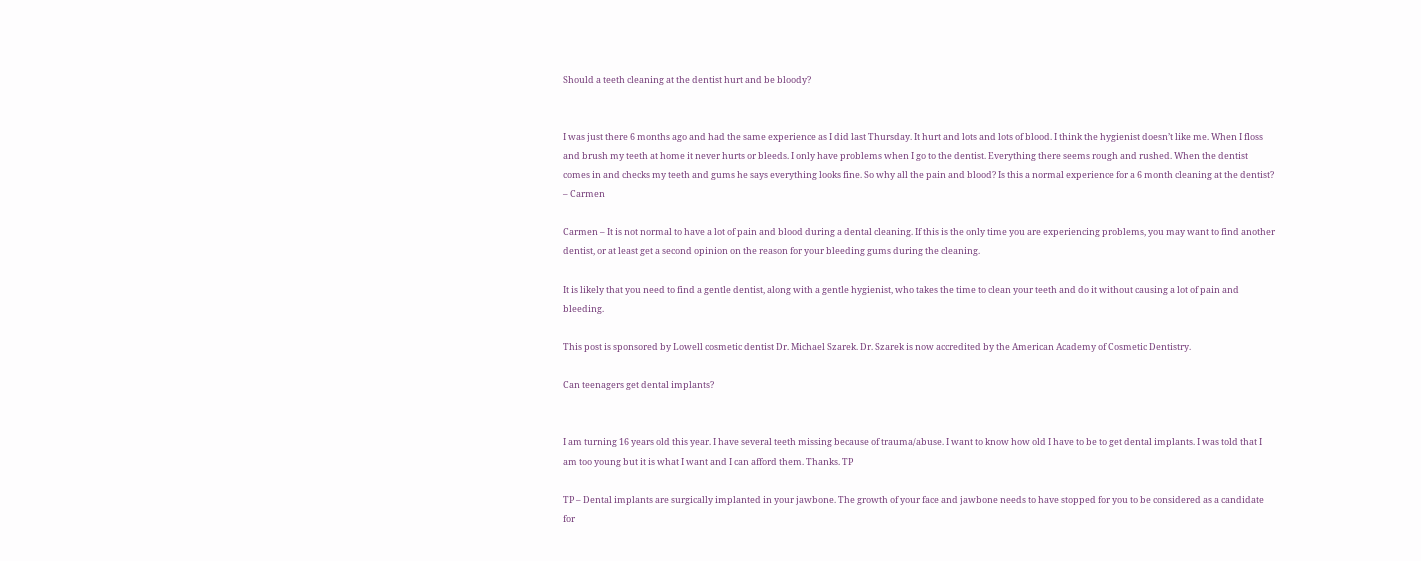Should a teeth cleaning at the dentist hurt and be bloody?


I was just there 6 months ago and had the same experience as I did last Thursday. It hurt and lots and lots of blood. I think the hygienist doesn’t like me. When I floss and brush my teeth at home it never hurts or bleeds. I only have problems when I go to the dentist. Everything there seems rough and rushed. When the dentist comes in and checks my teeth and gums he says everything looks fine. So why all the pain and blood? Is this a normal experience for a 6 month cleaning at the dentist? – Carmen

Carmen – It is not normal to have a lot of pain and blood during a dental cleaning. If this is the only time you are experiencing problems, you may want to find another dentist, or at least get a second opinion on the reason for your bleeding gums during the cleaning.

It is likely that you need to find a gentle dentist, along with a gentle hygienist, who takes the time to clean your teeth and do it without causing a lot of pain and bleeding.

This post is sponsored by Lowell cosmetic dentist Dr. Michael Szarek. Dr. Szarek is now accredited by the American Academy of Cosmetic Dentistry.

Can teenagers get dental implants?


I am turning 16 years old this year. I have several teeth missing because of trauma/abuse. I want to know how old I have to be to get dental implants. I was told that I am too young but it is what I want and I can afford them. Thanks. TP

TP – Dental implants are surgically implanted in your jawbone. The growth of your face and jawbone needs to have stopped for you to be considered as a candidate for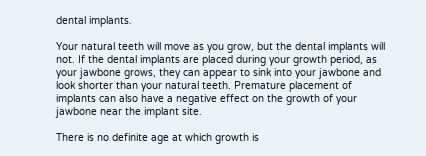dental implants.

Your natural teeth will move as you grow, but the dental implants will not. If the dental implants are placed during your growth period, as your jawbone grows, they can appear to sink into your jawbone and look shorter than your natural teeth. Premature placement of implants can also have a negative effect on the growth of your jawbone near the implant site.

There is no definite age at which growth is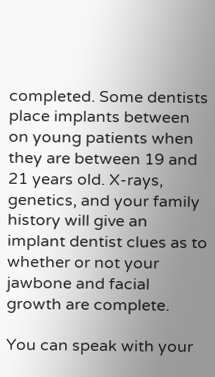completed. Some dentists place implants between on young patients when they are between 19 and 21 years old. X-rays, genetics, and your family history will give an implant dentist clues as to whether or not your jawbone and facial growth are complete.

You can speak with your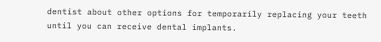dentist about other options for temporarily replacing your teeth until you can receive dental implants.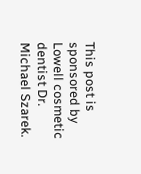This post is sponsored by Lowell cosmetic dentist Dr. Michael Szarek.